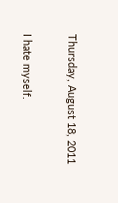Thursday, August 18, 2011

I hate myself.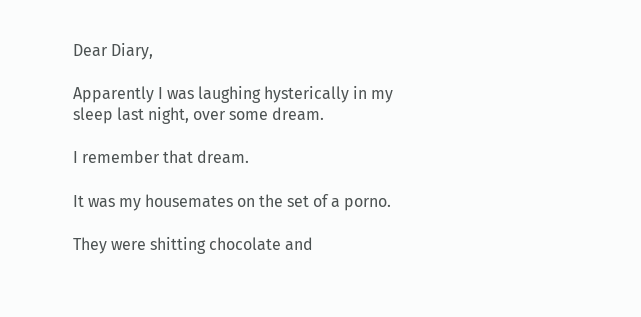Dear Diary,

Apparently I was laughing hysterically in my sleep last night, over some dream.

I remember that dream.

It was my housemates on the set of a porno.

They were shitting chocolate and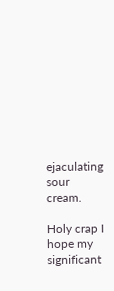ejaculating sour cream.

Holy crap I hope my significant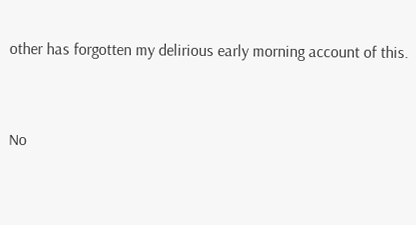other has forgotten my delirious early morning account of this.



No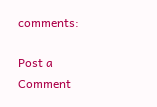comments:

Post a Comment